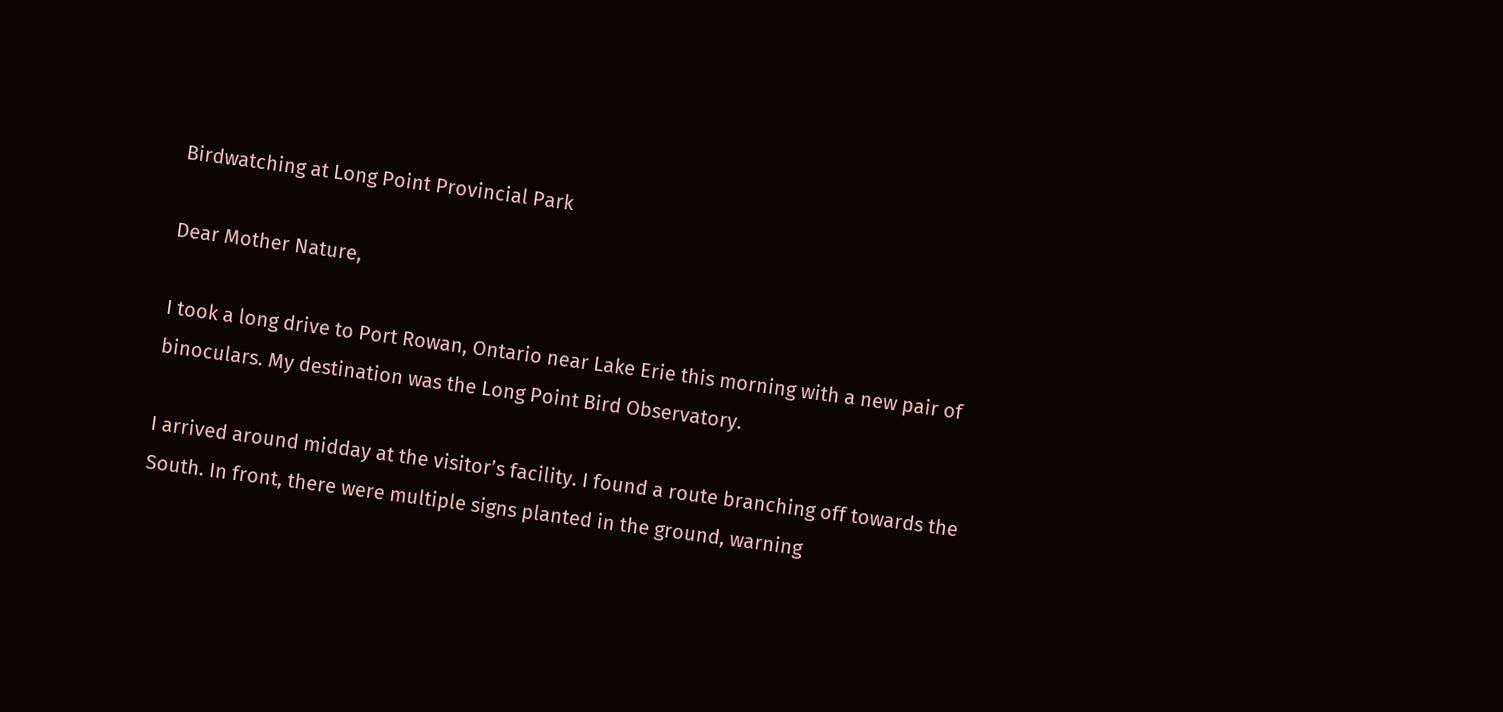Birdwatching at Long Point Provincial Park

Dear Mother Nature,

I took a long drive to Port Rowan, Ontario near Lake Erie this morning with a new pair of binoculars. My destination was the Long Point Bird Observatory.

I arrived around midday at the visitor’s facility. I found a route branching off towards the South. In front, there were multiple signs planted in the ground, warning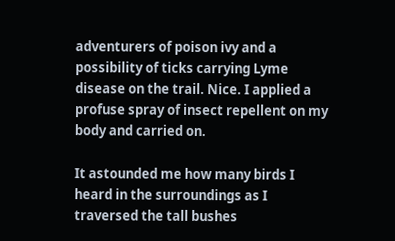adventurers of poison ivy and a possibility of ticks carrying Lyme disease on the trail. Nice. I applied a profuse spray of insect repellent on my body and carried on.

It astounded me how many birds I heard in the surroundings as I traversed the tall bushes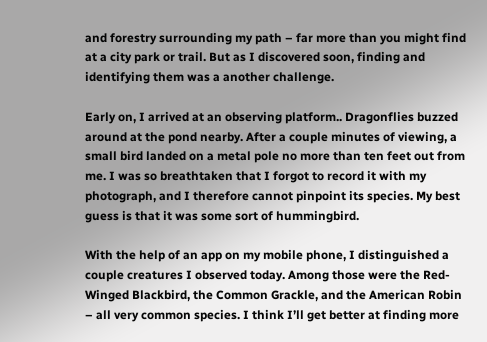and forestry surrounding my path – far more than you might find at a city park or trail. But as I discovered soon, finding and identifying them was a another challenge.

Early on, I arrived at an observing platform.. Dragonflies buzzed around at the pond nearby. After a couple minutes of viewing, a small bird landed on a metal pole no more than ten feet out from me. I was so breathtaken that I forgot to record it with my photograph, and I therefore cannot pinpoint its species. My best guess is that it was some sort of hummingbird.

With the help of an app on my mobile phone, I distinguished a couple creatures I observed today. Among those were the Red-Winged Blackbird, the Common Grackle, and the American Robin – all very common species. I think I’ll get better at finding more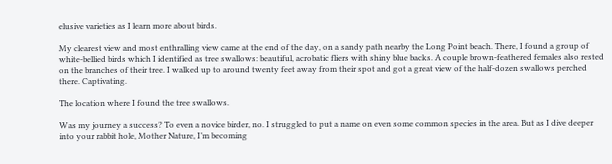elusive varieties as I learn more about birds.

My clearest view and most enthralling view came at the end of the day, on a sandy path nearby the Long Point beach. There, I found a group of white-bellied birds which I identified as tree swallows: beautiful, acrobatic fliers with shiny blue backs. A couple brown-feathered females also rested on the branches of their tree. I walked up to around twenty feet away from their spot and got a great view of the half-dozen swallows perched there. Captivating.

The location where I found the tree swallows.

Was my journey a success? To even a novice birder, no. I struggled to put a name on even some common species in the area. But as I dive deeper into your rabbit hole, Mother Nature, I’m becoming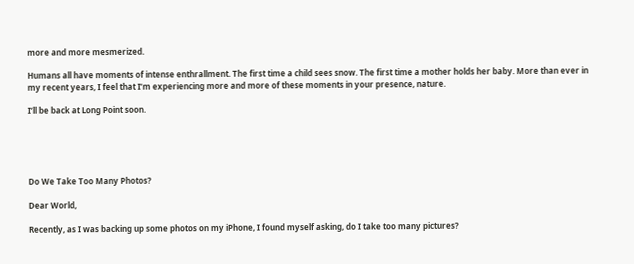more and more mesmerized.

Humans all have moments of intense enthrallment. The first time a child sees snow. The first time a mother holds her baby. More than ever in my recent years, I feel that I’m experiencing more and more of these moments in your presence, nature.

I’ll be back at Long Point soon.





Do We Take Too Many Photos?

Dear World,

Recently, as I was backing up some photos on my iPhone, I found myself asking, do I take too many pictures?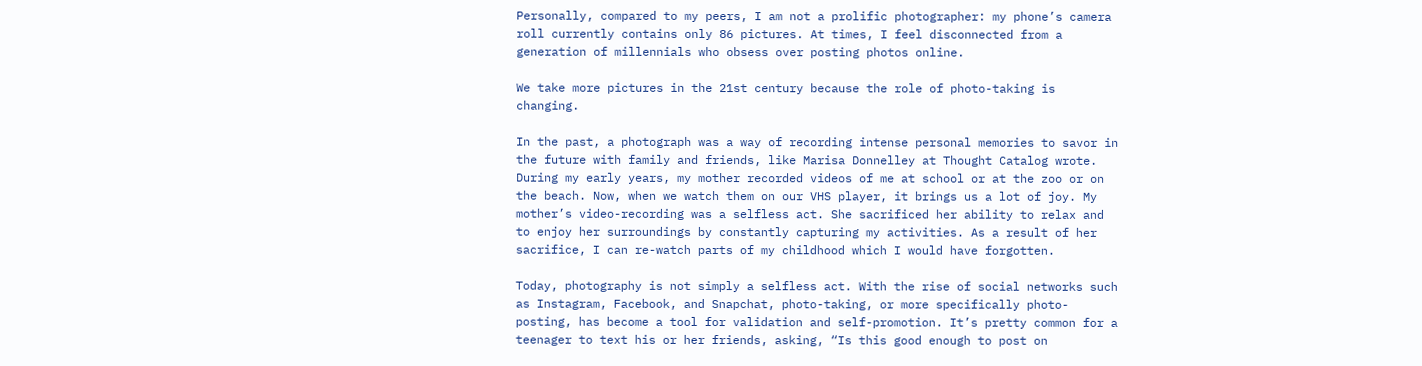Personally, compared to my peers, I am not a prolific photographer: my phone’s camera roll currently contains only 86 pictures. At times, I feel disconnected from a generation of millennials who obsess over posting photos online.

We take more pictures in the 21st century because the role of photo-taking is changing.

In the past, a photograph was a way of recording intense personal memories to savor in the future with family and friends, like Marisa Donnelley at Thought Catalog wrote. During my early years, my mother recorded videos of me at school or at the zoo or on the beach. Now, when we watch them on our VHS player, it brings us a lot of joy. My mother’s video-recording was a selfless act. She sacrificed her ability to relax and to enjoy her surroundings by constantly capturing my activities. As a result of her sacrifice, I can re-watch parts of my childhood which I would have forgotten.

Today, photography is not simply a selfless act. With the rise of social networks such as Instagram, Facebook, and Snapchat, photo-taking, or more specifically photo-posting, has become a tool for validation and self-promotion. It’s pretty common for a teenager to text his or her friends, asking, “Is this good enough to post on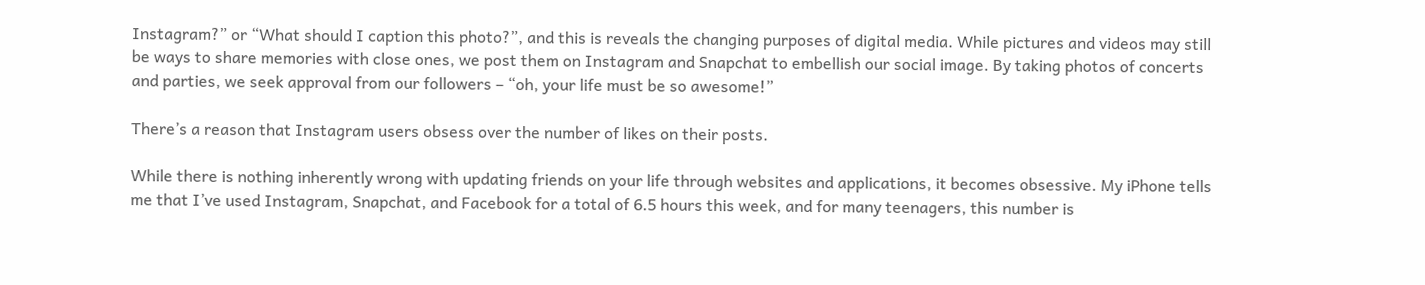Instagram?” or “What should I caption this photo?”, and this is reveals the changing purposes of digital media. While pictures and videos may still be ways to share memories with close ones, we post them on Instagram and Snapchat to embellish our social image. By taking photos of concerts and parties, we seek approval from our followers – “oh, your life must be so awesome!”

There’s a reason that Instagram users obsess over the number of likes on their posts.

While there is nothing inherently wrong with updating friends on your life through websites and applications, it becomes obsessive. My iPhone tells me that I’ve used Instagram, Snapchat, and Facebook for a total of 6.5 hours this week, and for many teenagers, this number is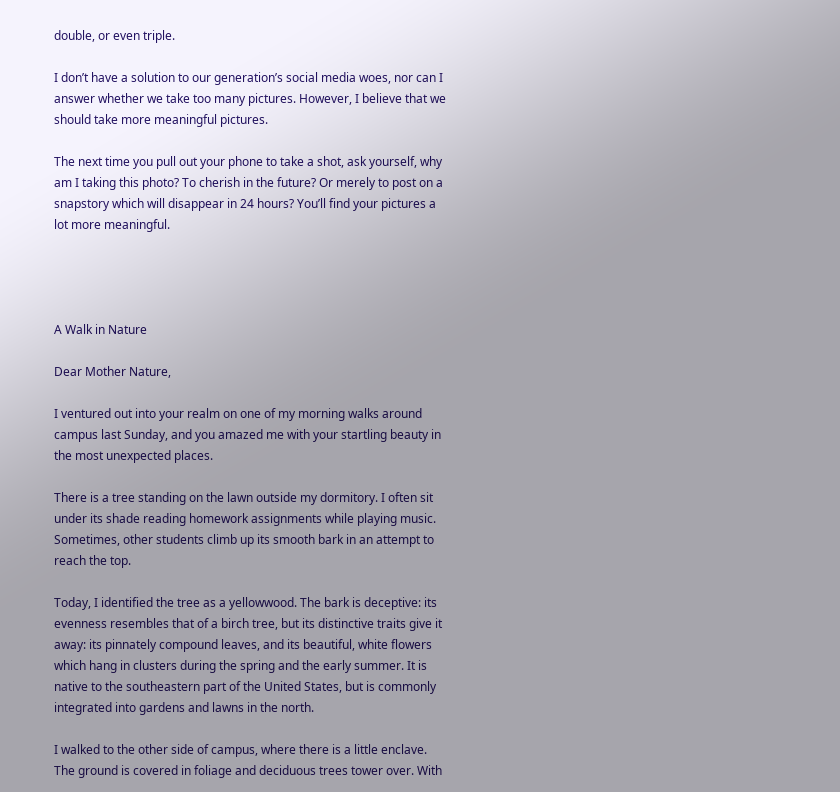double, or even triple.

I don’t have a solution to our generation’s social media woes, nor can I answer whether we take too many pictures. However, I believe that we should take more meaningful pictures.

The next time you pull out your phone to take a shot, ask yourself, why am I taking this photo? To cherish in the future? Or merely to post on a snapstory which will disappear in 24 hours? You’ll find your pictures a lot more meaningful.




A Walk in Nature

Dear Mother Nature,

I ventured out into your realm on one of my morning walks around campus last Sunday, and you amazed me with your startling beauty in the most unexpected places.

There is a tree standing on the lawn outside my dormitory. I often sit under its shade reading homework assignments while playing music. Sometimes, other students climb up its smooth bark in an attempt to reach the top.

Today, I identified the tree as a yellowwood. The bark is deceptive: its evenness resembles that of a birch tree, but its distinctive traits give it away: its pinnately compound leaves, and its beautiful, white flowers which hang in clusters during the spring and the early summer. It is native to the southeastern part of the United States, but is commonly integrated into gardens and lawns in the north.

I walked to the other side of campus, where there is a little enclave. The ground is covered in foliage and deciduous trees tower over. With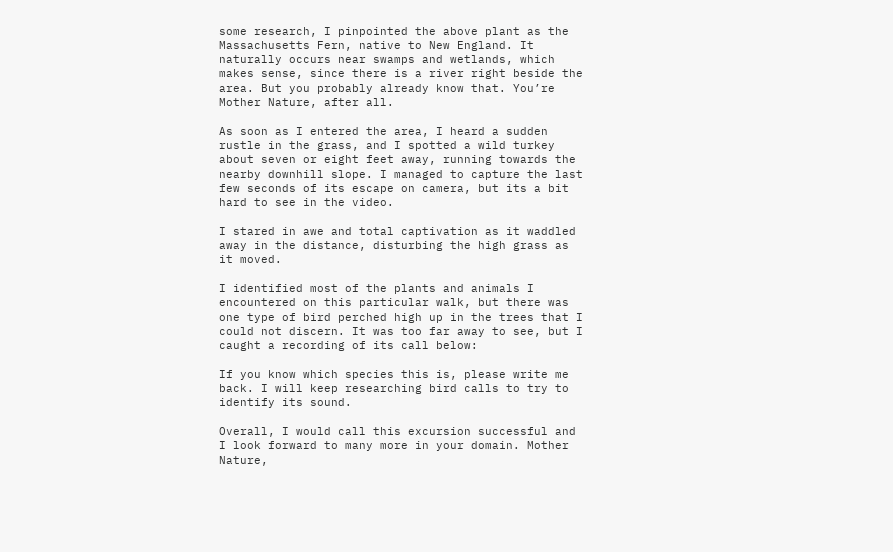some research, I pinpointed the above plant as the Massachusetts Fern, native to New England. It naturally occurs near swamps and wetlands, which makes sense, since there is a river right beside the area. But you probably already know that. You’re Mother Nature, after all.

As soon as I entered the area, I heard a sudden rustle in the grass, and I spotted a wild turkey about seven or eight feet away, running towards the nearby downhill slope. I managed to capture the last few seconds of its escape on camera, but its a bit hard to see in the video.

I stared in awe and total captivation as it waddled away in the distance, disturbing the high grass as it moved.

I identified most of the plants and animals I encountered on this particular walk, but there was one type of bird perched high up in the trees that I could not discern. It was too far away to see, but I caught a recording of its call below:

If you know which species this is, please write me back. I will keep researching bird calls to try to identify its sound.

Overall, I would call this excursion successful and I look forward to many more in your domain. Mother Nature,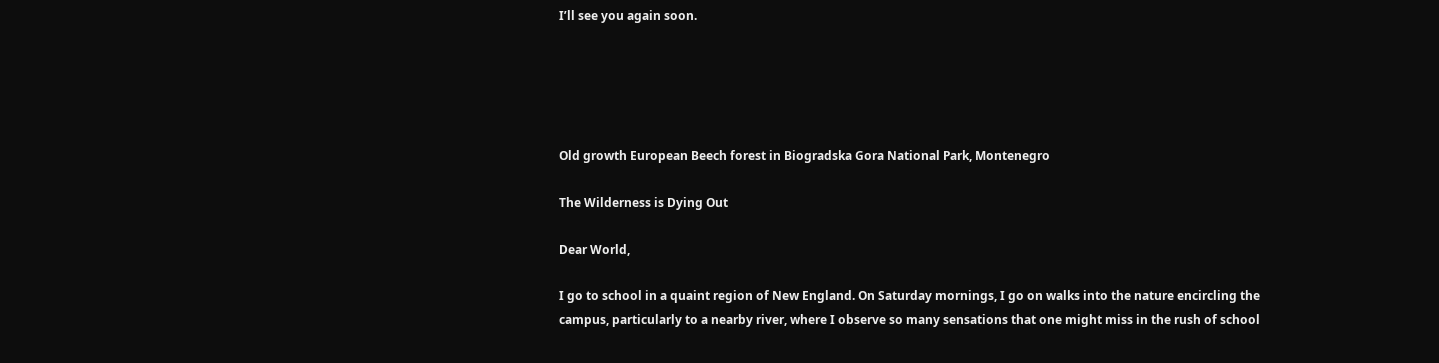I’ll see you again soon.





Old growth European Beech forest in Biogradska Gora National Park, Montenegro

The Wilderness is Dying Out

Dear World,

I go to school in a quaint region of New England. On Saturday mornings, I go on walks into the nature encircling the campus, particularly to a nearby river, where I observe so many sensations that one might miss in the rush of school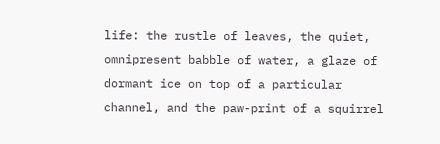life: the rustle of leaves, the quiet, omnipresent babble of water, a glaze of dormant ice on top of a particular channel, and the paw-print of a squirrel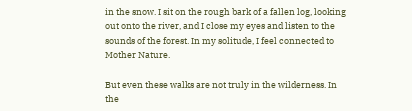in the snow. I sit on the rough bark of a fallen log, looking out onto the river, and I close my eyes and listen to the sounds of the forest. In my solitude, I feel connected to Mother Nature.

But even these walks are not truly in the wilderness. In the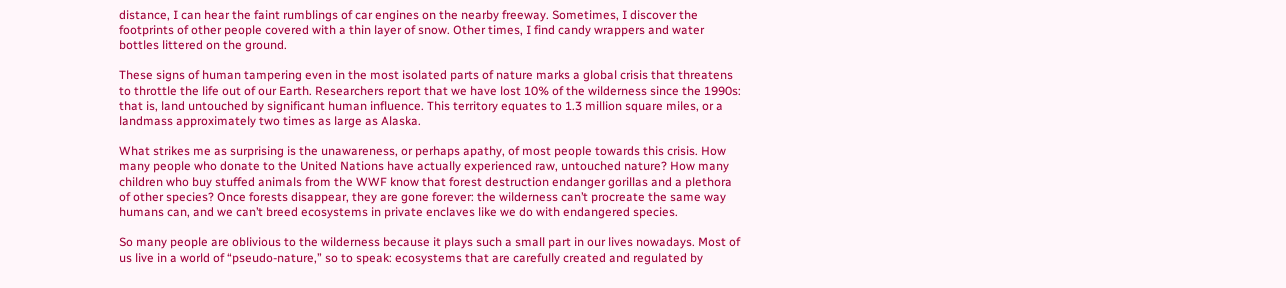distance, I can hear the faint rumblings of car engines on the nearby freeway. Sometimes, I discover the footprints of other people covered with a thin layer of snow. Other times, I find candy wrappers and water bottles littered on the ground.

These signs of human tampering even in the most isolated parts of nature marks a global crisis that threatens to throttle the life out of our Earth. Researchers report that we have lost 10% of the wilderness since the 1990s: that is, land untouched by significant human influence. This territory equates to 1.3 million square miles, or a landmass approximately two times as large as Alaska.

What strikes me as surprising is the unawareness, or perhaps apathy, of most people towards this crisis. How many people who donate to the United Nations have actually experienced raw, untouched nature? How many children who buy stuffed animals from the WWF know that forest destruction endanger gorillas and a plethora of other species? Once forests disappear, they are gone forever: the wilderness can’t procreate the same way humans can, and we can’t breed ecosystems in private enclaves like we do with endangered species.

So many people are oblivious to the wilderness because it plays such a small part in our lives nowadays. Most of us live in a world of “pseudo-nature,” so to speak: ecosystems that are carefully created and regulated by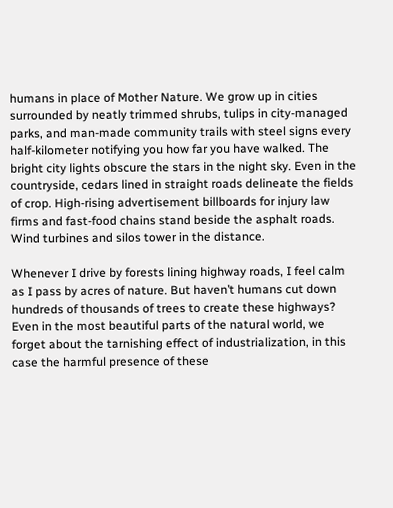humans in place of Mother Nature. We grow up in cities surrounded by neatly trimmed shrubs, tulips in city-managed parks, and man-made community trails with steel signs every half-kilometer notifying you how far you have walked. The bright city lights obscure the stars in the night sky. Even in the countryside, cedars lined in straight roads delineate the fields of crop. High-rising advertisement billboards for injury law firms and fast-food chains stand beside the asphalt roads. Wind turbines and silos tower in the distance.

Whenever I drive by forests lining highway roads, I feel calm as I pass by acres of nature. But haven’t humans cut down hundreds of thousands of trees to create these highways? Even in the most beautiful parts of the natural world, we forget about the tarnishing effect of industrialization, in this case the harmful presence of these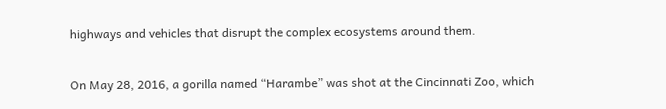highways and vehicles that disrupt the complex ecosystems around them.

On May 28, 2016, a gorilla named “Harambe” was shot at the Cincinnati Zoo, which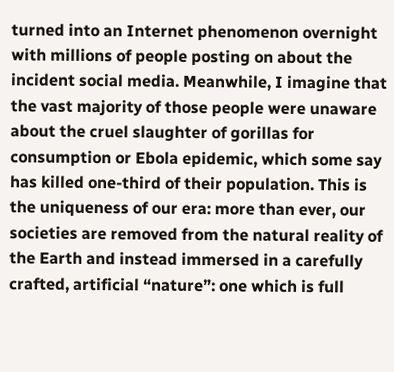turned into an Internet phenomenon overnight with millions of people posting on about the incident social media. Meanwhile, I imagine that the vast majority of those people were unaware about the cruel slaughter of gorillas for consumption or Ebola epidemic, which some say has killed one-third of their population. This is the uniqueness of our era: more than ever, our societies are removed from the natural reality of the Earth and instead immersed in a carefully crafted, artificial “nature”: one which is full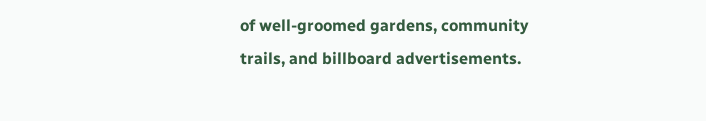of well-groomed gardens, community trails, and billboard advertisements.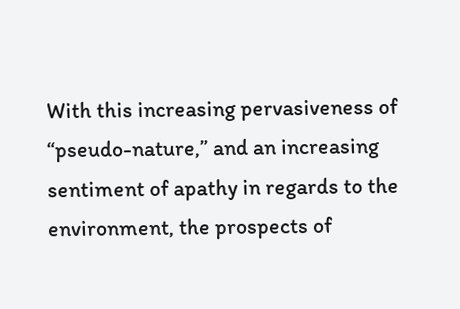With this increasing pervasiveness of “pseudo-nature,” and an increasing sentiment of apathy in regards to the environment, the prospects of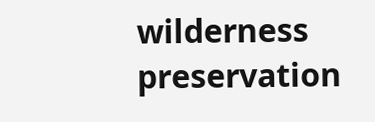wilderness preservation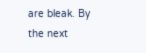are bleak. By the next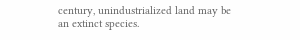century, unindustrialized land may be an extinct species.